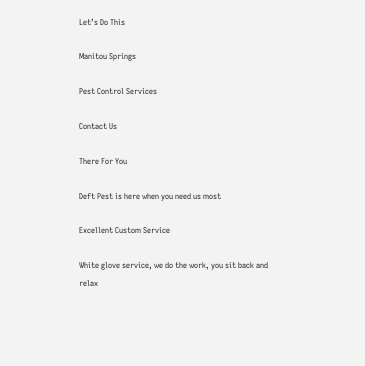Let’s Do This

Manitou Springs

Pest Control Services

Contact Us

There For You

Deft Pest is here when you need us most

Excellent Custom Service

White glove service, we do the work, you sit back and relax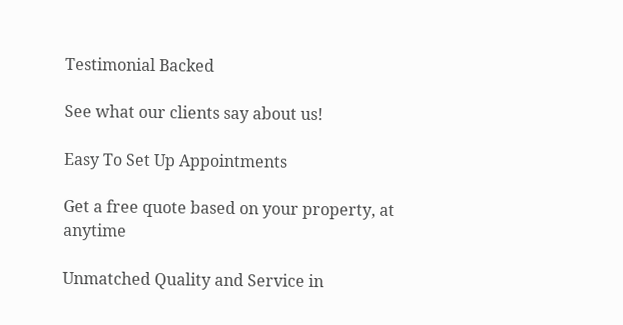Testimonial Backed

See what our clients say about us!

Easy To Set Up Appointments

Get a free quote based on your property, at anytime

Unmatched Quality and Service in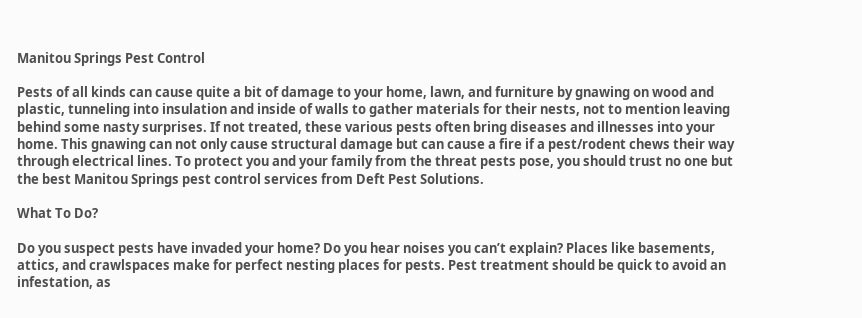Manitou Springs Pest Control

Pests of all kinds can cause quite a bit of damage to your home, lawn, and furniture by gnawing on wood and plastic, tunneling into insulation and inside of walls to gather materials for their nests, not to mention leaving behind some nasty surprises. If not treated, these various pests often bring diseases and illnesses into your home. This gnawing can not only cause structural damage but can cause a fire if a pest/rodent chews their way through electrical lines. To protect you and your family from the threat pests pose, you should trust no one but the best Manitou Springs pest control services from Deft Pest Solutions.

What To Do?

Do you suspect pests have invaded your home? Do you hear noises you can’t explain? Places like basements, attics, and crawlspaces make for perfect nesting places for pests. Pest treatment should be quick to avoid an infestation, as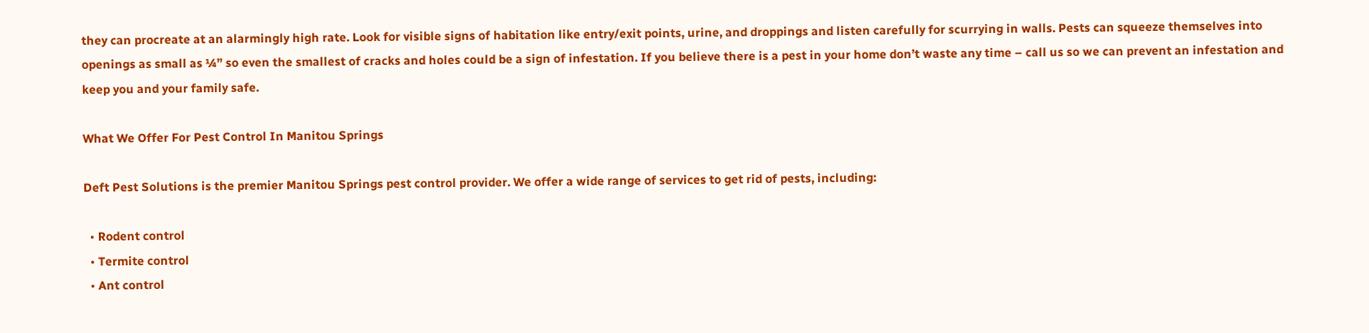they can procreate at an alarmingly high rate. Look for visible signs of habitation like entry/exit points, urine, and droppings and listen carefully for scurrying in walls. Pests can squeeze themselves into openings as small as ¼” so even the smallest of cracks and holes could be a sign of infestation. If you believe there is a pest in your home don’t waste any time – call us so we can prevent an infestation and keep you and your family safe.

What We Offer For Pest Control In Manitou Springs

Deft Pest Solutions is the premier Manitou Springs pest control provider. We offer a wide range of services to get rid of pests, including:

  • Rodent control
  • Termite control
  • Ant control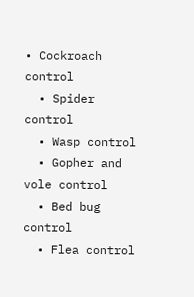• Cockroach control
  • Spider control
  • Wasp control
  • Gopher and vole control
  • Bed bug control
  • Flea control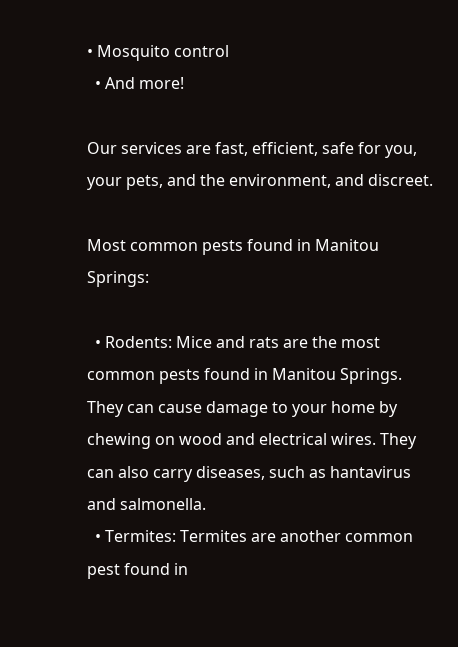• Mosquito control
  • And more!

Our services are fast, efficient, safe for you, your pets, and the environment, and discreet.

Most common pests found in Manitou Springs:

  • Rodents: Mice and rats are the most common pests found in Manitou Springs. They can cause damage to your home by chewing on wood and electrical wires. They can also carry diseases, such as hantavirus and salmonella.
  • Termites: Termites are another common pest found in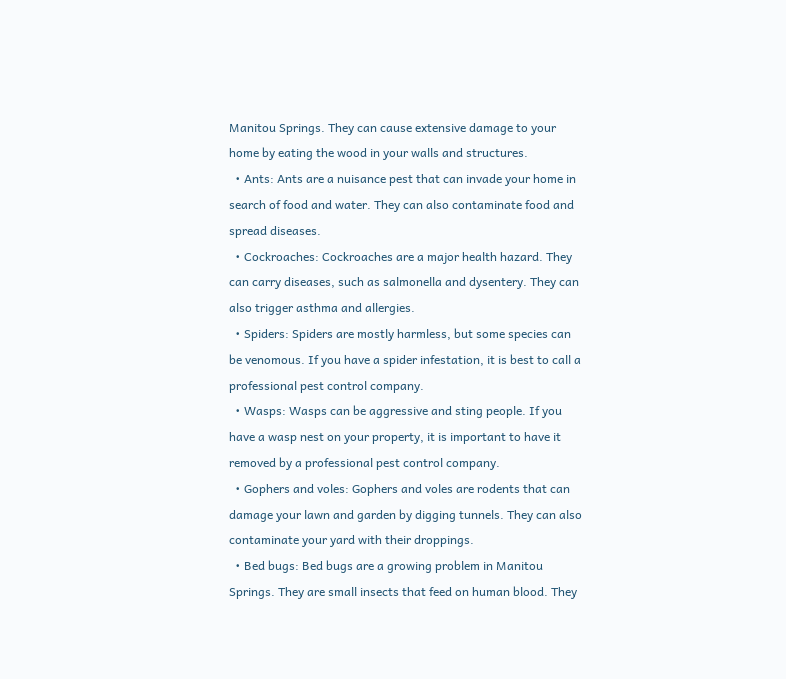Manitou Springs. They can cause extensive damage to your home by eating the wood in your walls and structures.
  • Ants: Ants are a nuisance pest that can invade your home in search of food and water. They can also contaminate food and spread diseases.
  • Cockroaches: Cockroaches are a major health hazard. They can carry diseases, such as salmonella and dysentery. They can also trigger asthma and allergies.
  • Spiders: Spiders are mostly harmless, but some species can be venomous. If you have a spider infestation, it is best to call a professional pest control company.
  • Wasps: Wasps can be aggressive and sting people. If you have a wasp nest on your property, it is important to have it removed by a professional pest control company.
  • Gophers and voles: Gophers and voles are rodents that can damage your lawn and garden by digging tunnels. They can also contaminate your yard with their droppings.
  • Bed bugs: Bed bugs are a growing problem in Manitou Springs. They are small insects that feed on human blood. They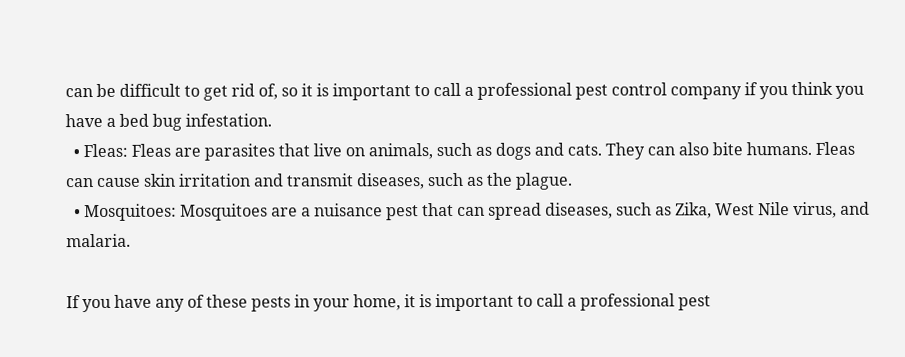can be difficult to get rid of, so it is important to call a professional pest control company if you think you have a bed bug infestation.
  • Fleas: Fleas are parasites that live on animals, such as dogs and cats. They can also bite humans. Fleas can cause skin irritation and transmit diseases, such as the plague.
  • Mosquitoes: Mosquitoes are a nuisance pest that can spread diseases, such as Zika, West Nile virus, and malaria.

If you have any of these pests in your home, it is important to call a professional pest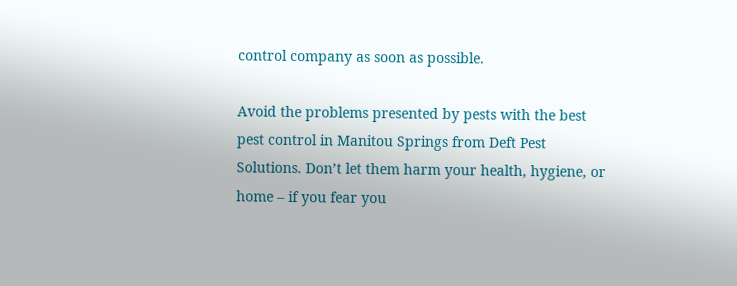control company as soon as possible.

Avoid the problems presented by pests with the best pest control in Manitou Springs from Deft Pest Solutions. Don’t let them harm your health, hygiene, or home – if you fear you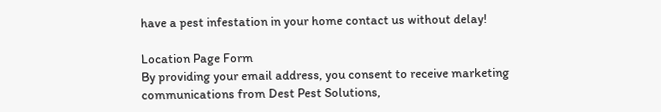have a pest infestation in your home contact us without delay!

Location Page Form
By providing your email address, you consent to receive marketing communications from Dest Pest Solutions,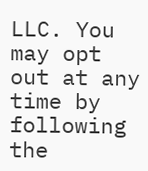LLC. You may opt out at any time by following the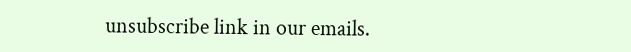unsubscribe link in our emails.